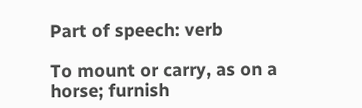Part of speech: verb

To mount or carry, as on a horse; furnish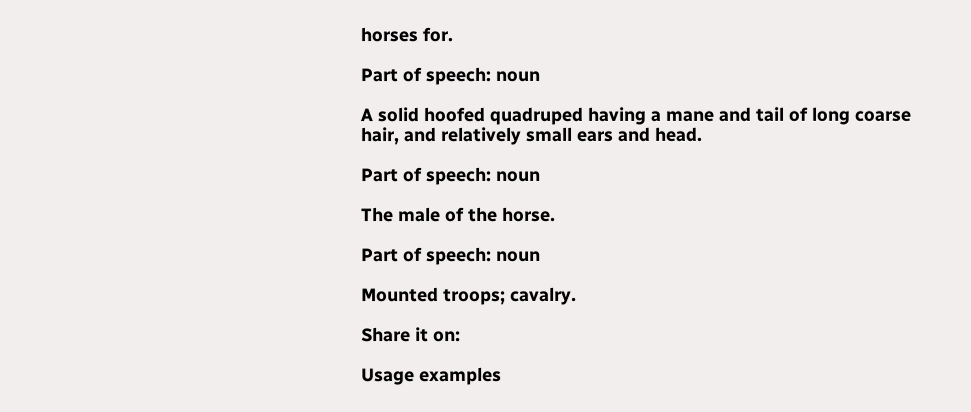horses for.

Part of speech: noun

A solid hoofed quadruped having a mane and tail of long coarse hair, and relatively small ears and head.

Part of speech: noun

The male of the horse.

Part of speech: noun

Mounted troops; cavalry.

Share it on:

Usage examples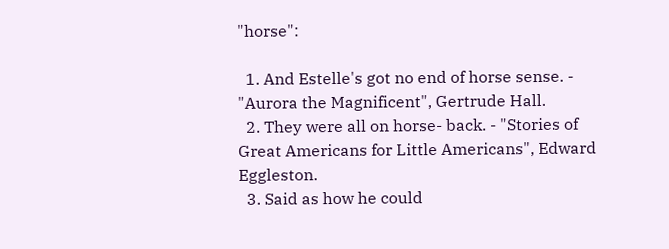"horse":

  1. And Estelle's got no end of horse sense. - "Aurora the Magnificent", Gertrude Hall.
  2. They were all on horse- back. - "Stories of Great Americans for Little Americans", Edward Eggleston.
  3. Said as how he could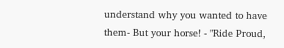understand why you wanted to have them- But your horse! - "Ride Proud,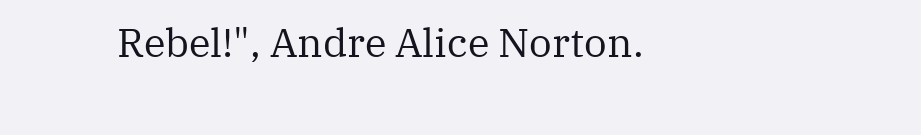Rebel!", Andre Alice Norton.